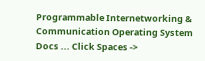Programmable Internetworking & Communication Operating System Docs ... Click Spaces ->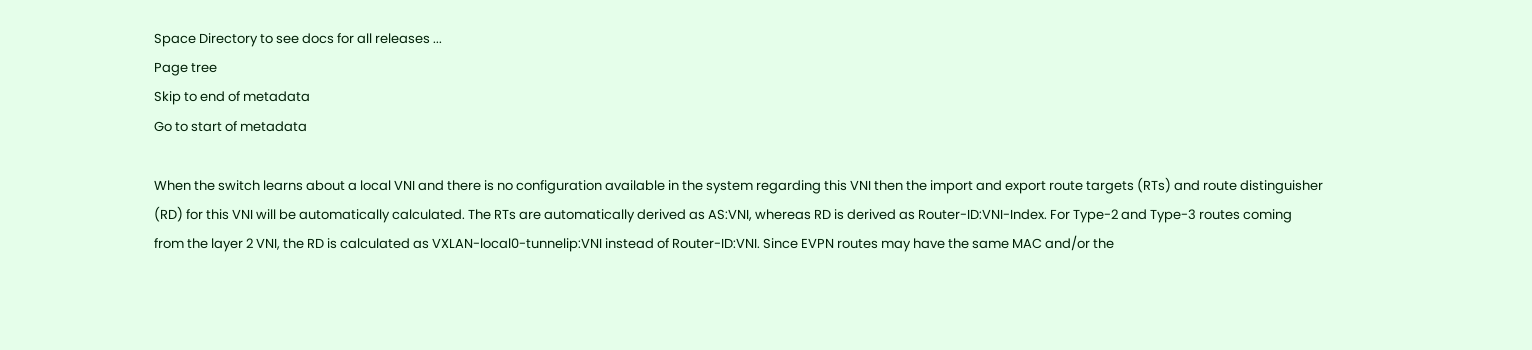Space Directory to see docs for all releases ...
Page tree
Skip to end of metadata
Go to start of metadata

When the switch learns about a local VNI and there is no configuration available in the system regarding this VNI then the import and export route targets (RTs) and route distinguisher (RD) for this VNI will be automatically calculated. The RTs are automatically derived as AS:VNI, whereas RD is derived as Router-ID:VNI-Index. For Type-2 and Type-3 routes coming from the layer 2 VNI, the RD is calculated as VXLAN-local0-tunnelip:VNI instead of Router-ID:VNI. Since EVPN routes may have the same MAC and/or the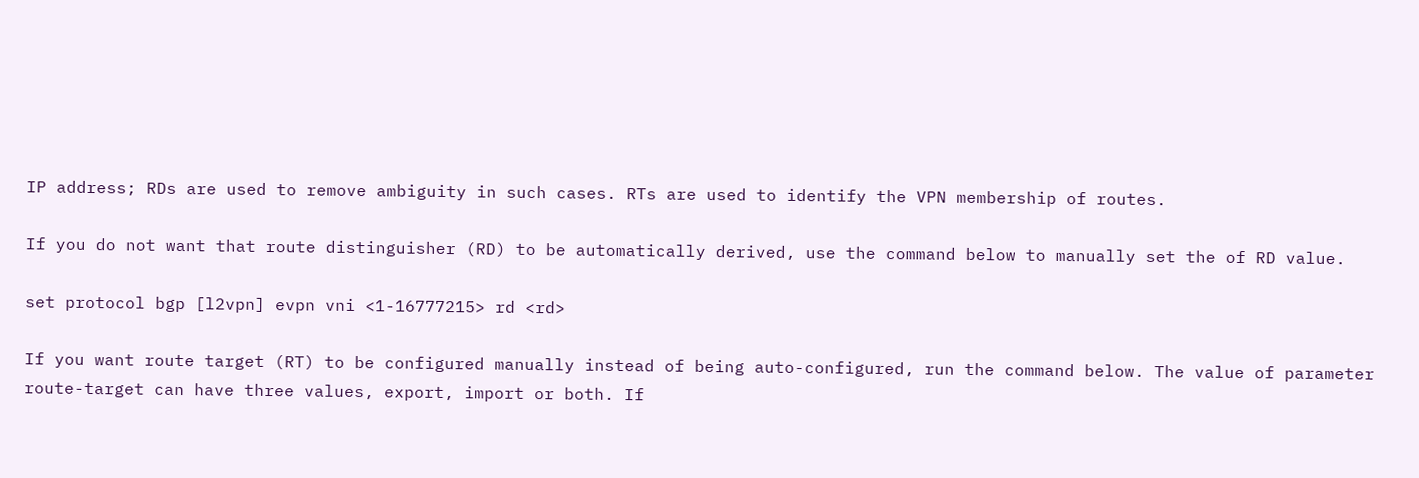IP address; RDs are used to remove ambiguity in such cases. RTs are used to identify the VPN membership of routes.

If you do not want that route distinguisher (RD) to be automatically derived, use the command below to manually set the of RD value.

set protocol bgp [l2vpn] evpn vni <1-16777215> rd <rd>

If you want route target (RT) to be configured manually instead of being auto-configured, run the command below. The value of parameter route-target can have three values, export, import or both. If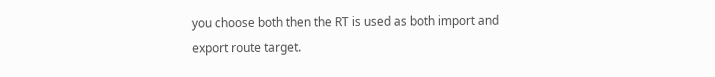you choose both then the RT is used as both import and export route target.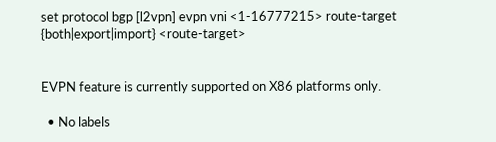set protocol bgp [l2vpn] evpn vni <1-16777215> route-target {both|export|import} <route-target>


EVPN feature is currently supported on X86 platforms only.

  • No labels